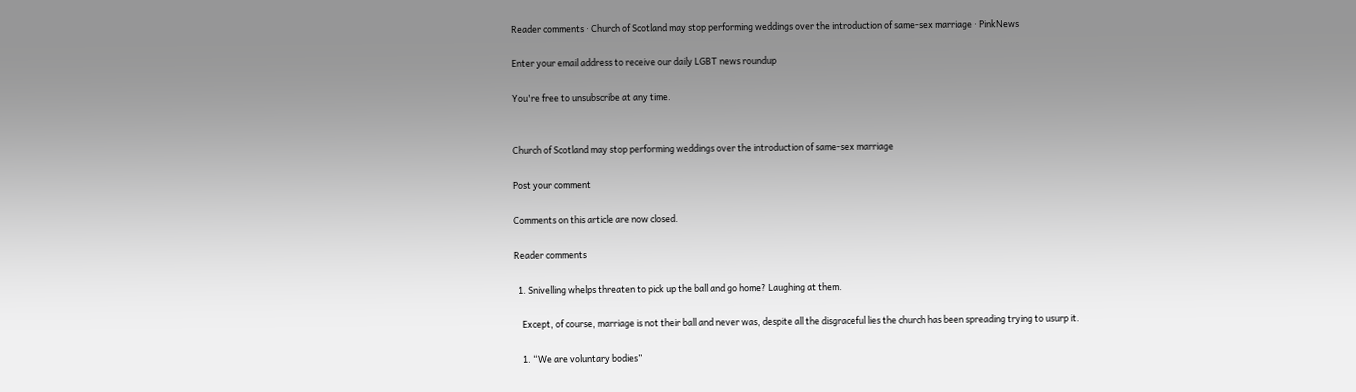Reader comments · Church of Scotland may stop performing weddings over the introduction of same-sex marriage · PinkNews

Enter your email address to receive our daily LGBT news roundup

You're free to unsubscribe at any time.


Church of Scotland may stop performing weddings over the introduction of same-sex marriage

Post your comment

Comments on this article are now closed.

Reader comments

  1. Snivelling whelps threaten to pick up the ball and go home? Laughing at them.

    Except, of course, marriage is not their ball and never was, despite all the disgraceful lies the church has been spreading trying to usurp it.

    1. “We are voluntary bodies”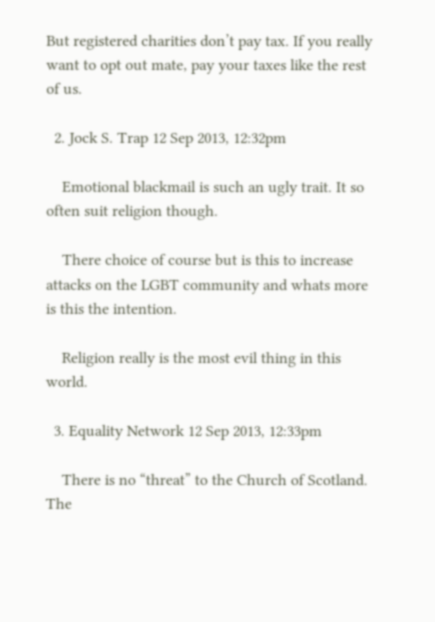But registered charities don’t pay tax. If you really want to opt out mate, pay your taxes like the rest of us.

  2. Jock S. Trap 12 Sep 2013, 12:32pm

    Emotional blackmail is such an ugly trait. It so often suit religion though.

    There choice of course but is this to increase attacks on the LGBT community and whats more is this the intention.

    Religion really is the most evil thing in this world.

  3. Equality Network 12 Sep 2013, 12:33pm

    There is no “threat” to the Church of Scotland. The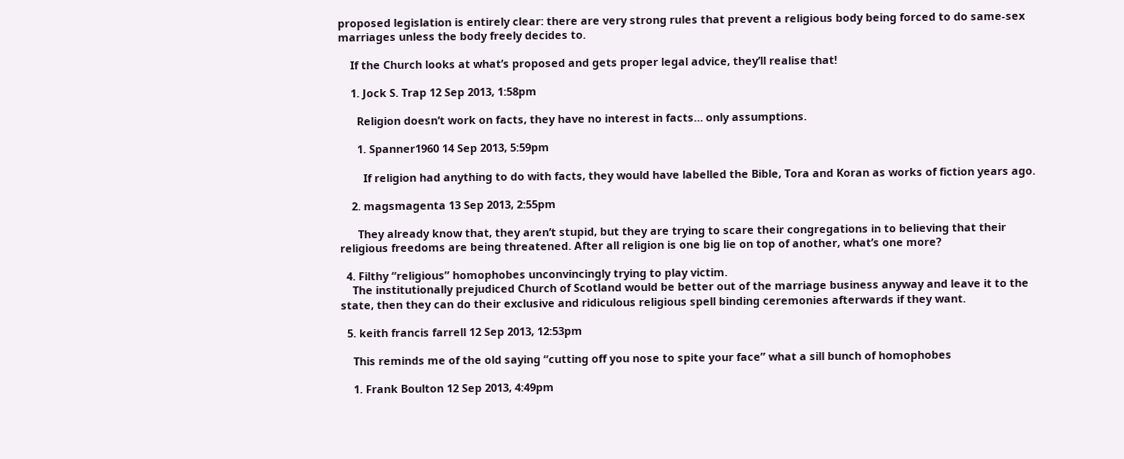proposed legislation is entirely clear: there are very strong rules that prevent a religious body being forced to do same-sex marriages unless the body freely decides to.

    If the Church looks at what’s proposed and gets proper legal advice, they’ll realise that!

    1. Jock S. Trap 12 Sep 2013, 1:58pm

      Religion doesn’t work on facts, they have no interest in facts… only assumptions.

      1. Spanner1960 14 Sep 2013, 5:59pm

        If religion had anything to do with facts, they would have labelled the Bible, Tora and Koran as works of fiction years ago.

    2. magsmagenta 13 Sep 2013, 2:55pm

      They already know that, they aren’t stupid, but they are trying to scare their congregations in to believing that their religious freedoms are being threatened. After all religion is one big lie on top of another, what’s one more?

  4. Filthy “religious” homophobes unconvincingly trying to play victim.
    The institutionally prejudiced Church of Scotland would be better out of the marriage business anyway and leave it to the state, then they can do their exclusive and ridiculous religious spell binding ceremonies afterwards if they want.

  5. keith francis farrell 12 Sep 2013, 12:53pm

    This reminds me of the old saying “cutting off you nose to spite your face” what a sill bunch of homophobes

    1. Frank Boulton 12 Sep 2013, 4:49pm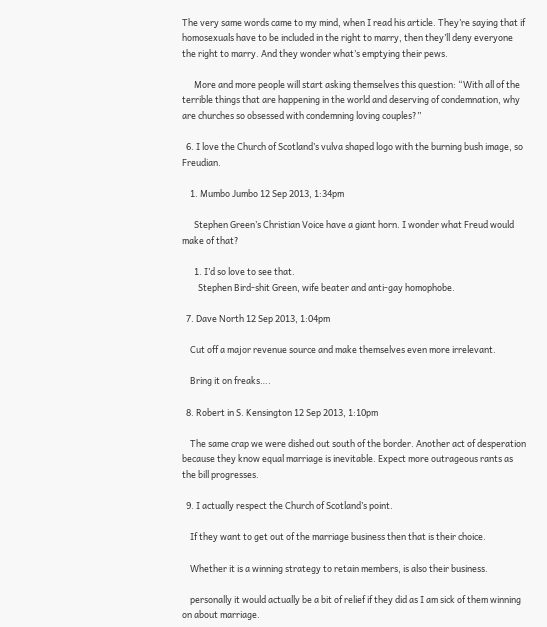The very same words came to my mind, when I read his article. They’re saying that if homosexuals have to be included in the right to marry, then they’ll deny everyone the right to marry. And they wonder what’s emptying their pews.

      More and more people will start asking themselves this question: “With all of the terrible things that are happening in the world and deserving of condemnation, why are churches so obsessed with condemning loving couples?”

  6. I love the Church of Scotland’s vulva shaped logo with the burning bush image, so Freudian.

    1. Mumbo Jumbo 12 Sep 2013, 1:34pm

      Stephen Green’s Christian Voice have a giant horn. I wonder what Freud would make of that?

      1. I’d so love to see that.
        Stephen Bird-shit Green, wife beater and anti-gay homophobe.

  7. Dave North 12 Sep 2013, 1:04pm

    Cut off a major revenue source and make themselves even more irrelevant.

    Bring it on freaks….

  8. Robert in S. Kensington 12 Sep 2013, 1:10pm

    The same crap we were dished out south of the border. Another act of desperation because they know equal marriage is inevitable. Expect more outrageous rants as the bill progresses.

  9. I actually respect the Church of Scotland’s point.

    If they want to get out of the marriage business then that is their choice.

    Whether it is a winning strategy to retain members, is also their business.

    personally it would actually be a bit of relief if they did as I am sick of them winning on about marriage.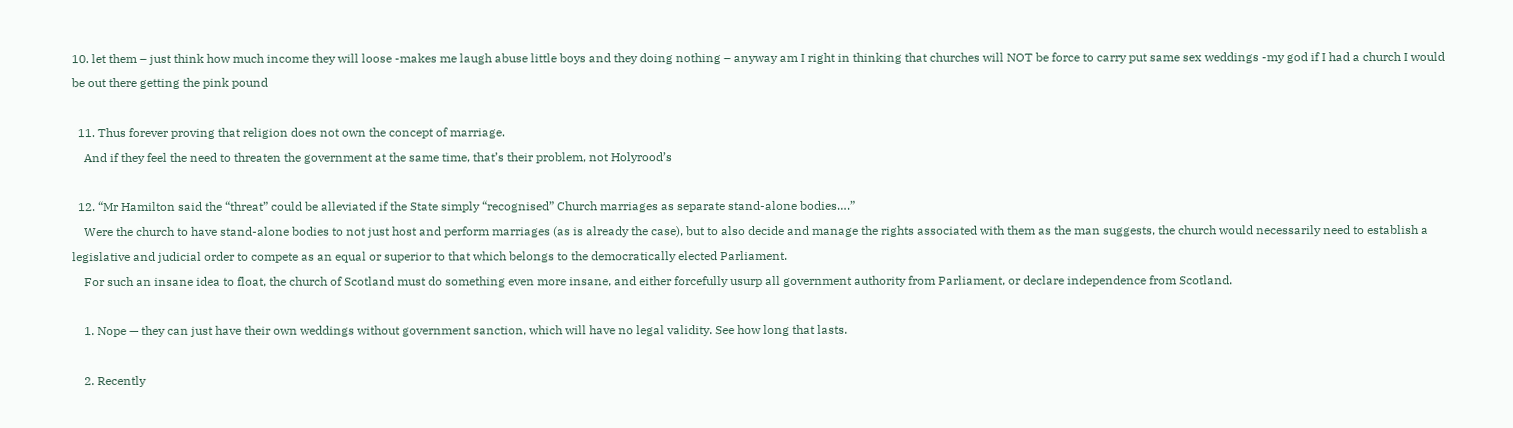10. let them – just think how much income they will loose -makes me laugh abuse little boys and they doing nothing – anyway am I right in thinking that churches will NOT be force to carry put same sex weddings -my god if I had a church I would be out there getting the pink pound

  11. Thus forever proving that religion does not own the concept of marriage.
    And if they feel the need to threaten the government at the same time, that’s their problem, not Holyrood’s

  12. “Mr Hamilton said the “threat” could be alleviated if the State simply “recognised” Church marriages as separate stand-alone bodies….”
    Were the church to have stand-alone bodies to not just host and perform marriages (as is already the case), but to also decide and manage the rights associated with them as the man suggests, the church would necessarily need to establish a legislative and judicial order to compete as an equal or superior to that which belongs to the democratically elected Parliament.
    For such an insane idea to float, the church of Scotland must do something even more insane, and either forcefully usurp all government authority from Parliament, or declare independence from Scotland.

    1. Nope — they can just have their own weddings without government sanction, which will have no legal validity. See how long that lasts.

    2. Recently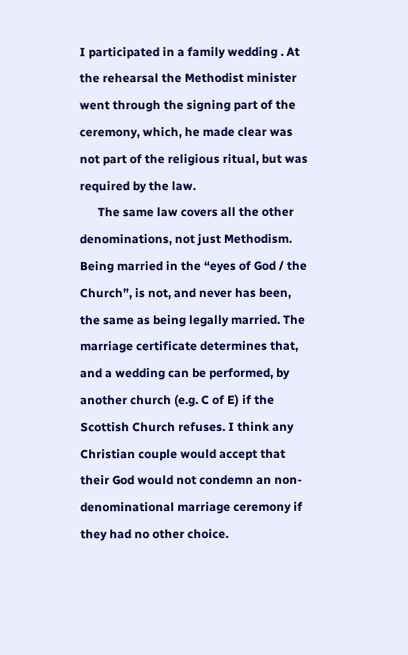I participated in a family wedding . At the rehearsal the Methodist minister went through the signing part of the ceremony, which, he made clear was not part of the religious ritual, but was required by the law.
      The same law covers all the other denominations, not just Methodism. Being married in the “eyes of God / the Church”, is not, and never has been, the same as being legally married. The marriage certificate determines that, and a wedding can be performed, by another church (e.g. C of E) if the Scottish Church refuses. I think any Christian couple would accept that their God would not condemn an non-denominational marriage ceremony if they had no other choice.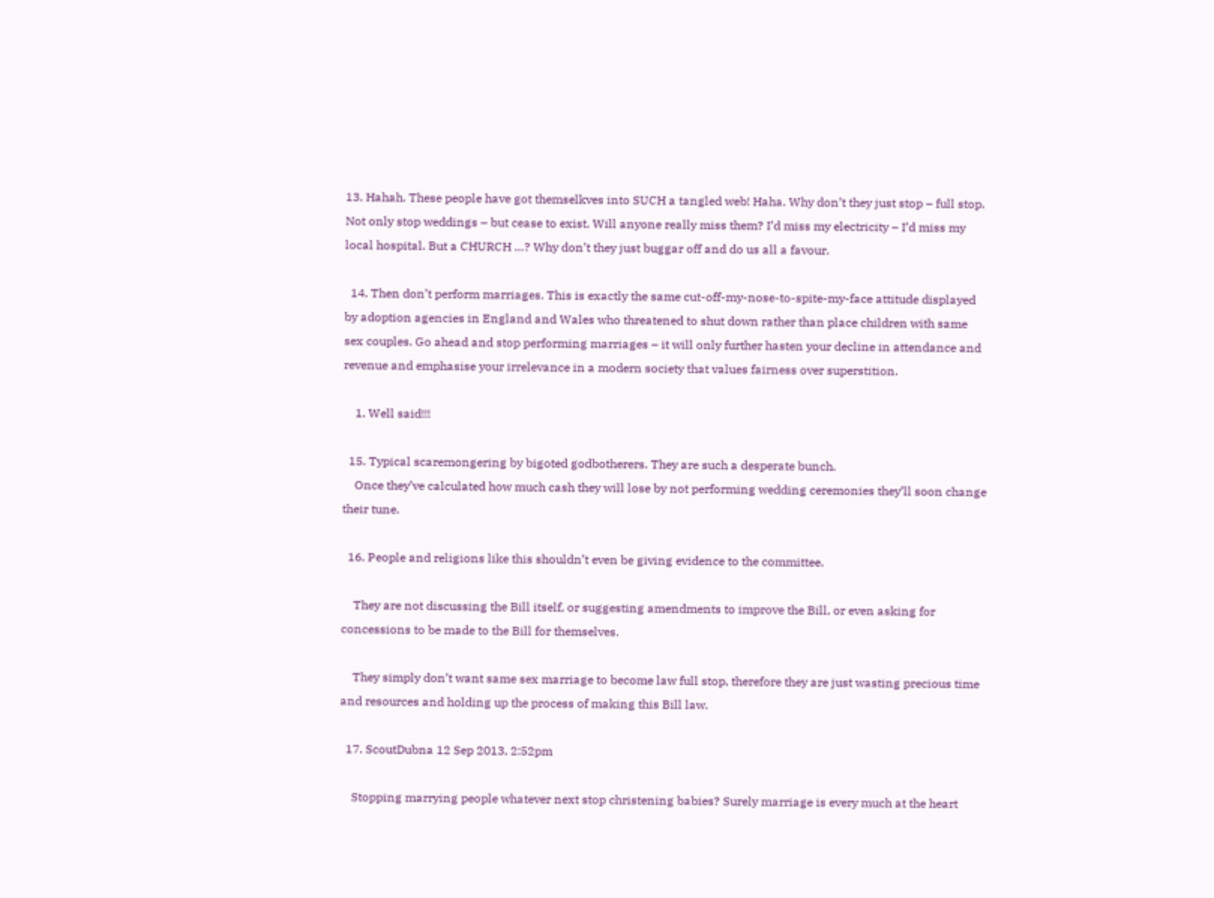13. Hahah. These people have got themselkves into SUCH a tangled web! Haha. Why don’t they just stop – full stop. Not only stop weddings – but cease to exist. Will anyone really miss them? I’d miss my electricity – I’d miss my local hospital. But a CHURCH …? Why don’t they just buggar off and do us all a favour.

  14. Then don’t perform marriages. This is exactly the same cut-off-my-nose-to-spite-my-face attitude displayed by adoption agencies in England and Wales who threatened to shut down rather than place children with same sex couples. Go ahead and stop performing marriages – it will only further hasten your decline in attendance and revenue and emphasise your irrelevance in a modern society that values fairness over superstition.

    1. Well said!!!

  15. Typical scaremongering by bigoted godbotherers. They are such a desperate bunch.
    Once they’ve calculated how much cash they will lose by not performing wedding ceremonies they’ll soon change their tune.

  16. People and religions like this shouldn’t even be giving evidence to the committee.

    They are not discussing the Bill itself, or suggesting amendments to improve the Bill, or even asking for concessions to be made to the Bill for themselves.

    They simply don’t want same sex marriage to become law full stop, therefore they are just wasting precious time and resources and holding up the process of making this Bill law.

  17. ScoutDubna 12 Sep 2013, 2:52pm

    Stopping marrying people whatever next stop christening babies? Surely marriage is every much at the heart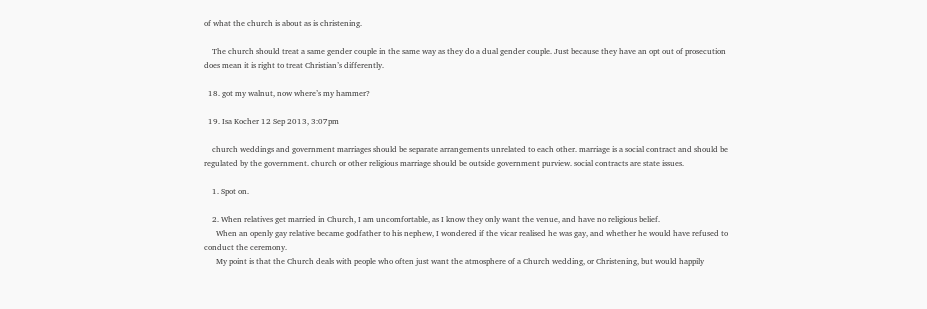of what the church is about as is christening.

    The church should treat a same gender couple in the same way as they do a dual gender couple. Just because they have an opt out of prosecution does mean it is right to treat Christian’s differently.

  18. got my walnut, now where’s my hammer?

  19. Isa Kocher 12 Sep 2013, 3:07pm

    church weddings and government marriages should be separate arrangements unrelated to each other. marriage is a social contract and should be regulated by the government. church or other religious marriage should be outside government purview. social contracts are state issues.

    1. Spot on.

    2. When relatives get married in Church, I am uncomfortable, as I know they only want the venue, and have no religious belief.
      When an openly gay relative became godfather to his nephew, I wondered if the vicar realised he was gay, and whether he would have refused to conduct the ceremony.
      My point is that the Church deals with people who often just want the atmosphere of a Church wedding, or Christening, but would happily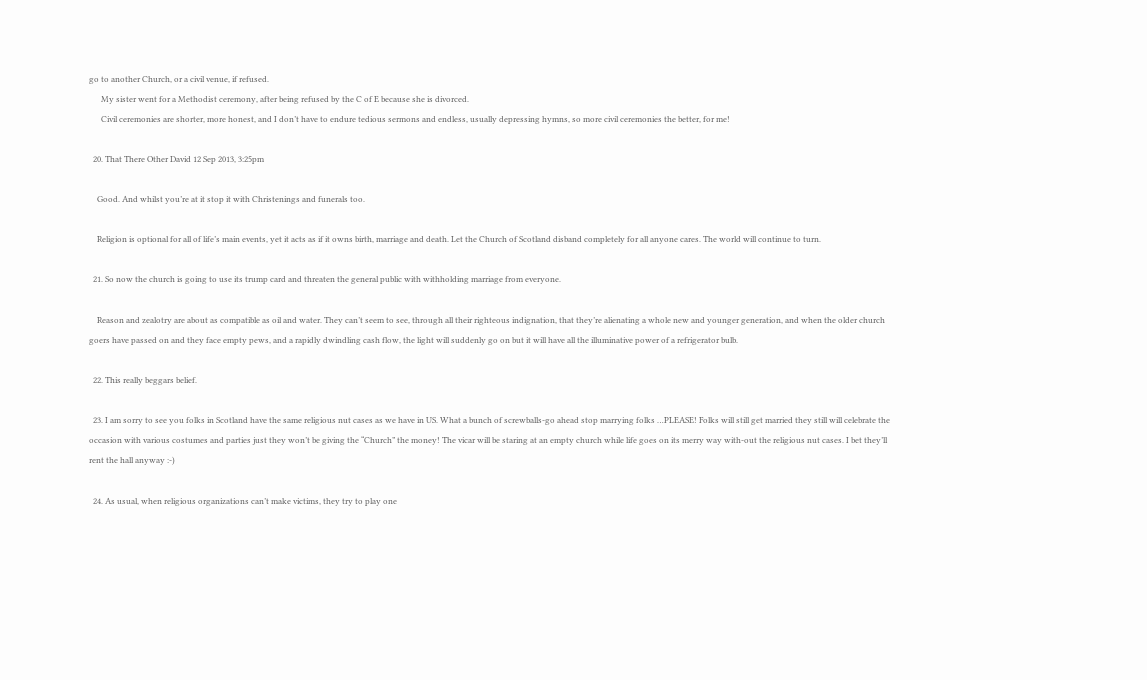go to another Church, or a civil venue, if refused.
      My sister went for a Methodist ceremony, after being refused by the C of E because she is divorced.
      Civil ceremonies are shorter, more honest, and I don’t have to endure tedious sermons and endless, usually depressing hymns, so more civil ceremonies the better, for me!

  20. That There Other David 12 Sep 2013, 3:25pm

    Good. And whilst you’re at it stop it with Christenings and funerals too.

    Religion is optional for all of life’s main events, yet it acts as if it owns birth, marriage and death. Let the Church of Scotland disband completely for all anyone cares. The world will continue to turn.

  21. So now the church is going to use its trump card and threaten the general public with withholding marriage from everyone.

    Reason and zealotry are about as compatible as oil and water. They can’t seem to see, through all their righteous indignation, that they’re alienating a whole new and younger generation, and when the older church goers have passed on and they face empty pews, and a rapidly dwindling cash flow, the light will suddenly go on but it will have all the illuminative power of a refrigerator bulb.

  22. This really beggars belief.

  23. I am sorry to see you folks in Scotland have the same religious nut cases as we have in US. What a bunch of screwballs-go ahead stop marrying folks …PLEASE! Folks will still get married they still will celebrate the occasion with various costumes and parties just they won’t be giving the “Church” the money! The vicar will be staring at an empty church while life goes on its merry way with-out the religious nut cases. I bet they’ll rent the hall anyway :-)

  24. As usual, when religious organizations can’t make victims, they try to play one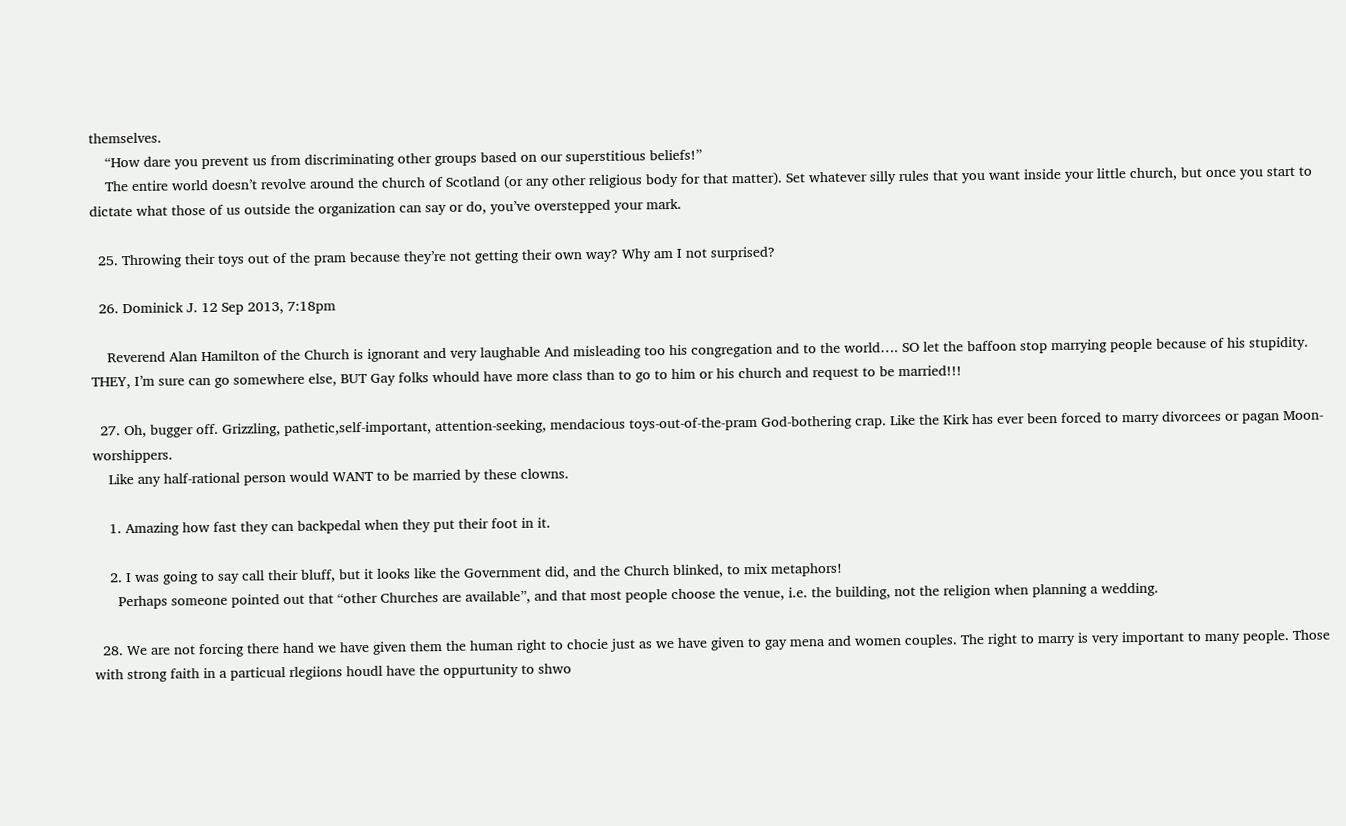themselves.
    “How dare you prevent us from discriminating other groups based on our superstitious beliefs!”
    The entire world doesn’t revolve around the church of Scotland (or any other religious body for that matter). Set whatever silly rules that you want inside your little church, but once you start to dictate what those of us outside the organization can say or do, you’ve overstepped your mark.

  25. Throwing their toys out of the pram because they’re not getting their own way? Why am I not surprised?

  26. Dominick J. 12 Sep 2013, 7:18pm

    Reverend Alan Hamilton of the Church is ignorant and very laughable And misleading too his congregation and to the world…. SO let the baffoon stop marrying people because of his stupidity. THEY, I’m sure can go somewhere else, BUT Gay folks whould have more class than to go to him or his church and request to be married!!!

  27. Oh, bugger off. Grizzling, pathetic,self-important, attention-seeking, mendacious toys-out-of-the-pram God-bothering crap. Like the Kirk has ever been forced to marry divorcees or pagan Moon-worshippers.
    Like any half-rational person would WANT to be married by these clowns.

    1. Amazing how fast they can backpedal when they put their foot in it.

    2. I was going to say call their bluff, but it looks like the Government did, and the Church blinked, to mix metaphors!
      Perhaps someone pointed out that “other Churches are available”, and that most people choose the venue, i.e. the building, not the religion when planning a wedding.

  28. We are not forcing there hand we have given them the human right to chocie just as we have given to gay mena and women couples. The right to marry is very important to many people. Those with strong faith in a particual rlegiions houdl have the oppurtunity to shwo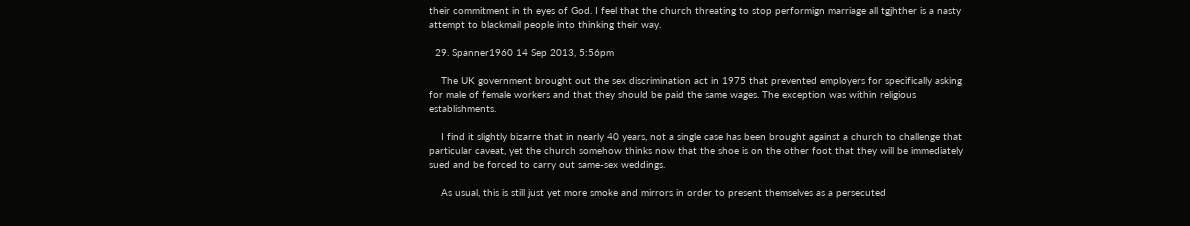their commitment in th eyes of God. I feel that the church threating to stop performign marriage all tgjhther is a nasty attempt to blackmail people into thinking their way.

  29. Spanner1960 14 Sep 2013, 5:56pm

    The UK government brought out the sex discrimination act in 1975 that prevented employers for specifically asking for male of female workers and that they should be paid the same wages. The exception was within religious establishments.

    I find it slightly bizarre that in nearly 40 years, not a single case has been brought against a church to challenge that particular caveat, yet the church somehow thinks now that the shoe is on the other foot that they will be immediately sued and be forced to carry out same-sex weddings.

    As usual, this is still just yet more smoke and mirrors in order to present themselves as a persecuted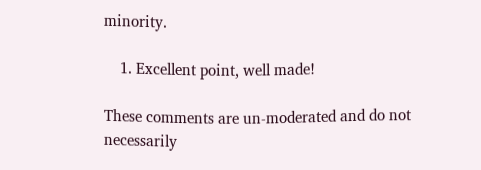minority.

    1. Excellent point, well made!

These comments are un-moderated and do not necessarily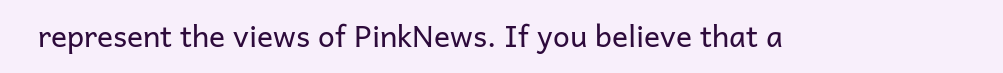represent the views of PinkNews. If you believe that a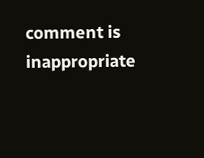comment is inappropriate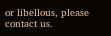or libellous, please contact us.